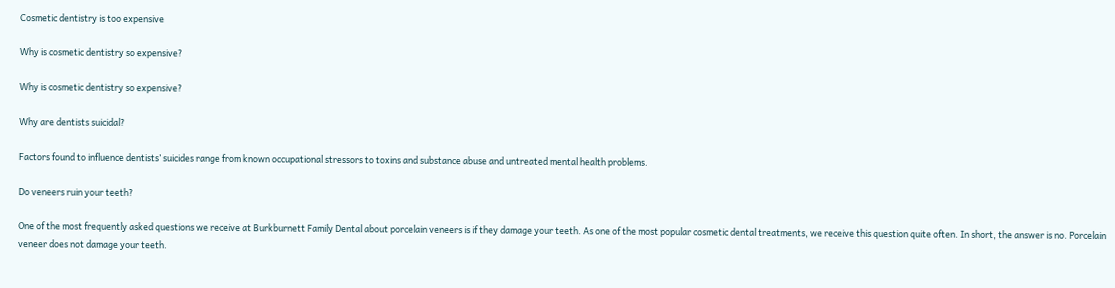Cosmetic dentistry is too expensive

Why is cosmetic dentistry so expensive?

Why is cosmetic dentistry so expensive?

Why are dentists suicidal?

Factors found to influence dentists’ suicides range from known occupational stressors to toxins and substance abuse and untreated mental health problems.

Do veneers ruin your teeth?

One of the most frequently asked questions we receive at Burkburnett Family Dental about porcelain veneers is if they damage your teeth. As one of the most popular cosmetic dental treatments, we receive this question quite often. In short, the answer is no. Porcelain veneer does not damage your teeth.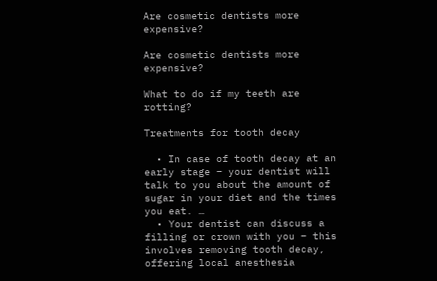Are cosmetic dentists more expensive?

Are cosmetic dentists more expensive?

What to do if my teeth are rotting?

Treatments for tooth decay

  • In case of tooth decay at an early stage – your dentist will talk to you about the amount of sugar in your diet and the times you eat. …
  • Your dentist can discuss a filling or crown with you – this involves removing tooth decay, offering local anesthesia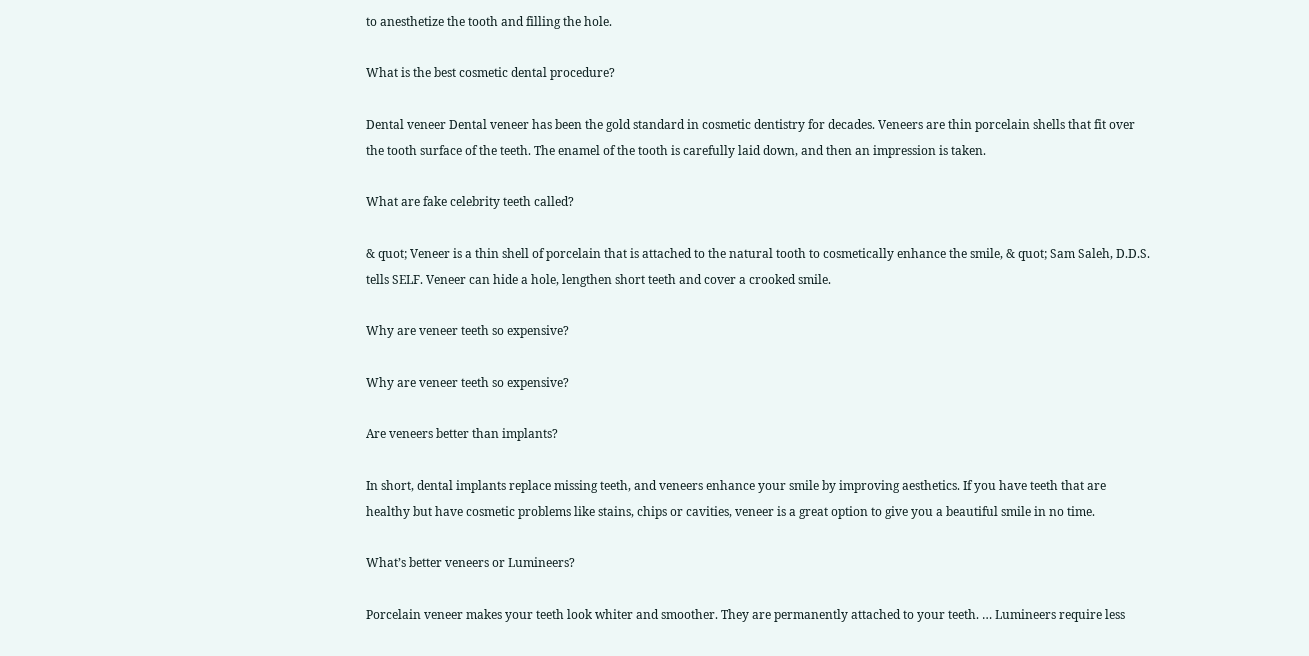to anesthetize the tooth and filling the hole.

What is the best cosmetic dental procedure?

Dental veneer Dental veneer has been the gold standard in cosmetic dentistry for decades. Veneers are thin porcelain shells that fit over the tooth surface of the teeth. The enamel of the tooth is carefully laid down, and then an impression is taken.

What are fake celebrity teeth called?

& quot; Veneer is a thin shell of porcelain that is attached to the natural tooth to cosmetically enhance the smile, & quot; Sam Saleh, D.D.S. tells SELF. Veneer can hide a hole, lengthen short teeth and cover a crooked smile.

Why are veneer teeth so expensive?

Why are veneer teeth so expensive?

Are veneers better than implants?

In short, dental implants replace missing teeth, and veneers enhance your smile by improving aesthetics. If you have teeth that are healthy but have cosmetic problems like stains, chips or cavities, veneer is a great option to give you a beautiful smile in no time.

What’s better veneers or Lumineers?

Porcelain veneer makes your teeth look whiter and smoother. They are permanently attached to your teeth. … Lumineers require less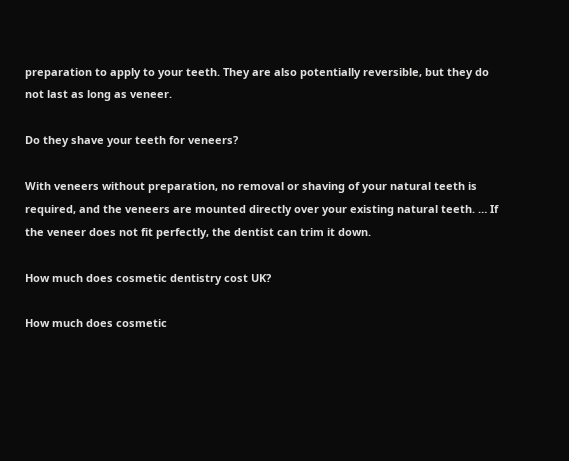preparation to apply to your teeth. They are also potentially reversible, but they do not last as long as veneer.

Do they shave your teeth for veneers?

With veneers without preparation, no removal or shaving of your natural teeth is required, and the veneers are mounted directly over your existing natural teeth. … If the veneer does not fit perfectly, the dentist can trim it down.

How much does cosmetic dentistry cost UK?

How much does cosmetic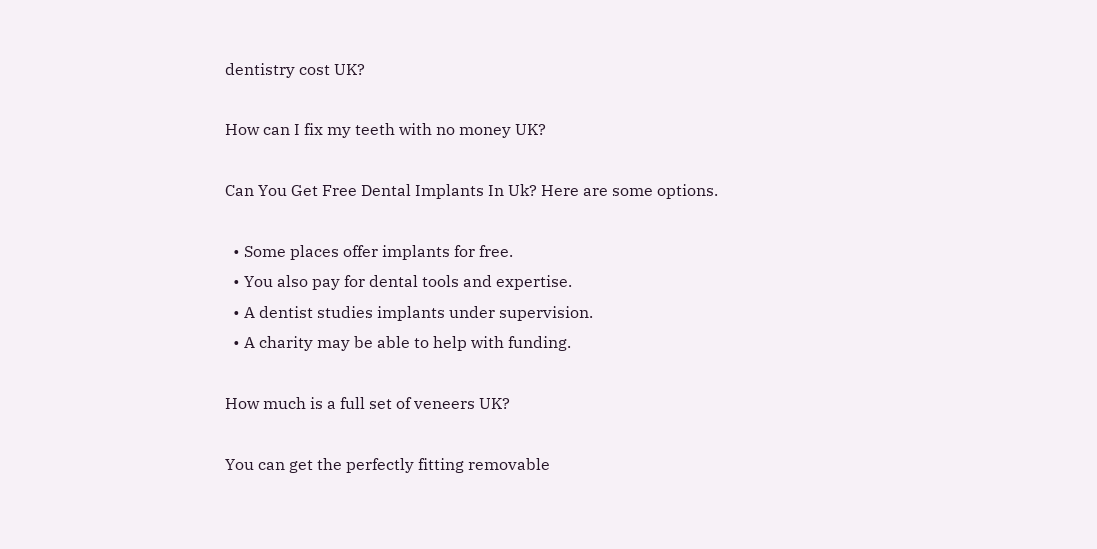dentistry cost UK?

How can I fix my teeth with no money UK?

Can You Get Free Dental Implants In Uk? Here are some options.

  • Some places offer implants for free.
  • You also pay for dental tools and expertise.
  • A dentist studies implants under supervision.
  • A charity may be able to help with funding.

How much is a full set of veneers UK?

You can get the perfectly fitting removable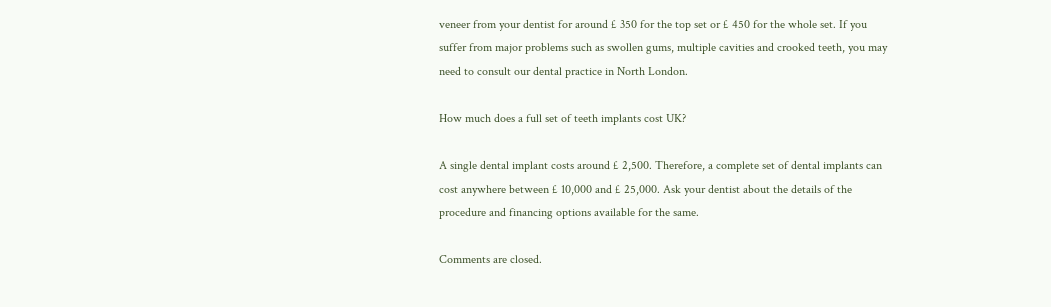veneer from your dentist for around £ 350 for the top set or £ 450 for the whole set. If you suffer from major problems such as swollen gums, multiple cavities and crooked teeth, you may need to consult our dental practice in North London.

How much does a full set of teeth implants cost UK?

A single dental implant costs around £ 2,500. Therefore, a complete set of dental implants can cost anywhere between £ 10,000 and £ 25,000. Ask your dentist about the details of the procedure and financing options available for the same.

Comments are closed.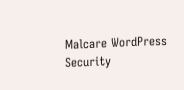Malcare WordPress Security